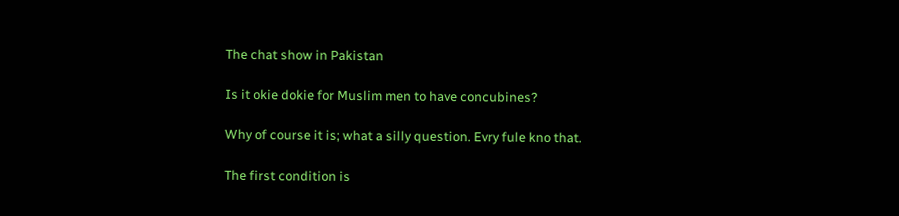The chat show in Pakistan

Is it okie dokie for Muslim men to have concubines?

Why of course it is; what a silly question. Evry fule kno that.

The first condition is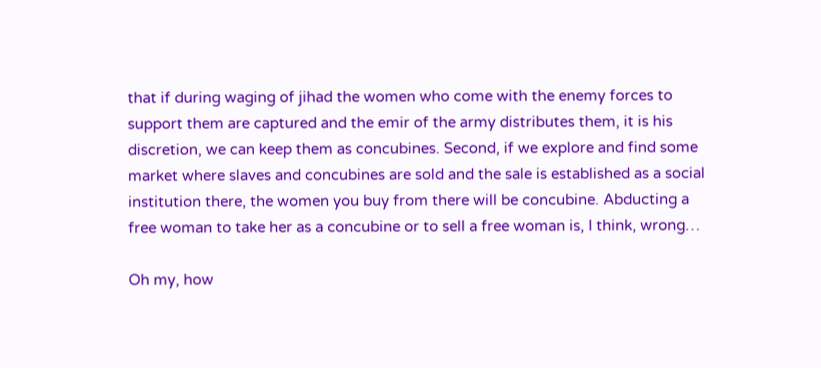that if during waging of jihad the women who come with the enemy forces to support them are captured and the emir of the army distributes them, it is his discretion, we can keep them as concubines. Second, if we explore and find some market where slaves and concubines are sold and the sale is established as a social institution there, the women you buy from there will be concubine. Abducting a free woman to take her as a concubine or to sell a free woman is, I think, wrong…

Oh my, how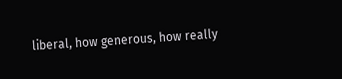liberal, how generous, how really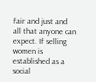fair and just and all that anyone can expect. If selling women is established as a social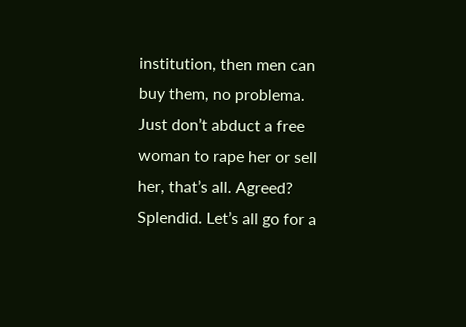institution, then men can buy them, no problema. Just don’t abduct a free woman to rape her or sell her, that’s all. Agreed? Splendid. Let’s all go for a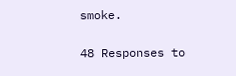smoke.

48 Responses to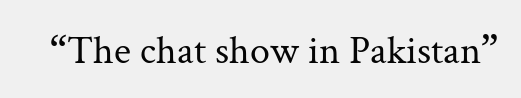“The chat show in Pakistan”